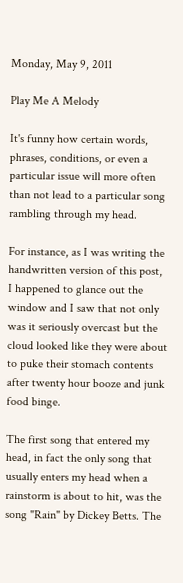Monday, May 9, 2011

Play Me A Melody

It's funny how certain words, phrases, conditions, or even a particular issue will more often than not lead to a particular song rambling through my head.

For instance, as I was writing the handwritten version of this post, I happened to glance out the window and I saw that not only was it seriously overcast but the cloud looked like they were about to puke their stomach contents after twenty hour booze and junk food binge.

The first song that entered my head, in fact the only song that usually enters my head when a rainstorm is about to hit, was the song "Rain" by Dickey Betts. The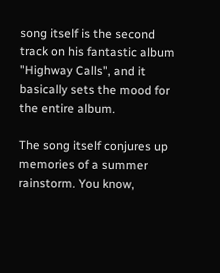song itself is the second track on his fantastic album "Highway Calls", and it basically sets the mood for the entire album.

The song itself conjures up memories of a summer rainstorm. You know,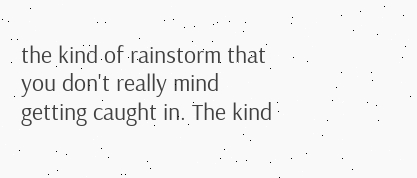the kind of rainstorm that you don't really mind getting caught in. The kind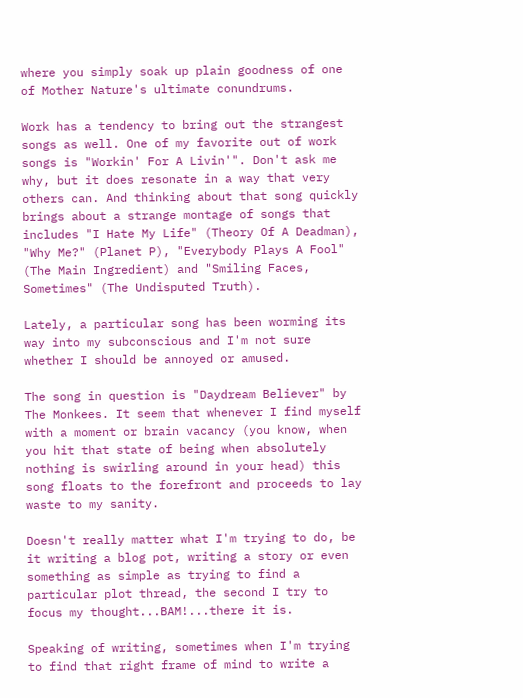where you simply soak up plain goodness of one of Mother Nature's ultimate conundrums.

Work has a tendency to bring out the strangest songs as well. One of my favorite out of work songs is "Workin' For A Livin'". Don't ask me why, but it does resonate in a way that very others can. And thinking about that song quickly brings about a strange montage of songs that includes "I Hate My Life" (Theory Of A Deadman), "Why Me?" (Planet P), "Everybody Plays A Fool" (The Main Ingredient) and "Smiling Faces, Sometimes" (The Undisputed Truth).

Lately, a particular song has been worming its way into my subconscious and I'm not sure whether I should be annoyed or amused.

The song in question is "Daydream Believer" by The Monkees. It seem that whenever I find myself with a moment or brain vacancy (you know, when you hit that state of being when absolutely nothing is swirling around in your head) this song floats to the forefront and proceeds to lay waste to my sanity.

Doesn't really matter what I'm trying to do, be it writing a blog pot, writing a story or even something as simple as trying to find a particular plot thread, the second I try to focus my thought...BAM!...there it is.

Speaking of writing, sometimes when I'm trying to find that right frame of mind to write a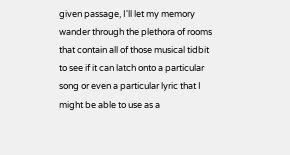given passage, I'll let my memory wander through the plethora of rooms that contain all of those musical tidbit to see if it can latch onto a particular song or even a particular lyric that I might be able to use as a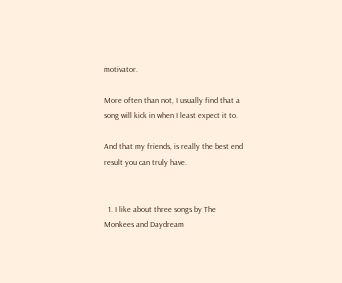motivator.

More often than not, I usually find that a song will kick in when I least expect it to.

And that my friends, is really the best end result you can truly have.


  1. I like about three songs by The Monkees and Daydream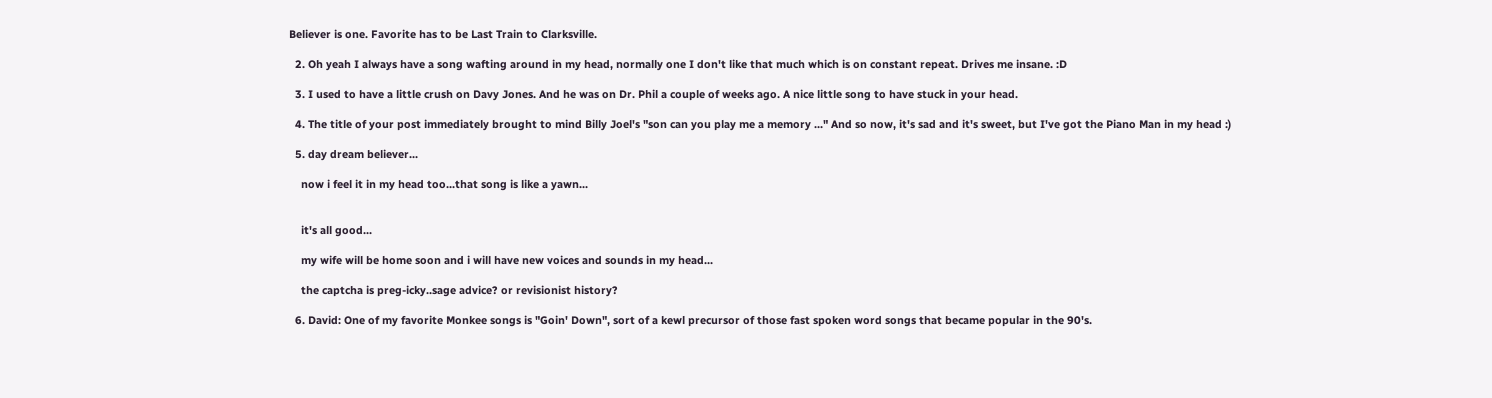Believer is one. Favorite has to be Last Train to Clarksville.

  2. Oh yeah I always have a song wafting around in my head, normally one I don't like that much which is on constant repeat. Drives me insane. :D

  3. I used to have a little crush on Davy Jones. And he was on Dr. Phil a couple of weeks ago. A nice little song to have stuck in your head.

  4. The title of your post immediately brought to mind Billy Joel's "son can you play me a memory ..." And so now, it's sad and it's sweet, but I've got the Piano Man in my head :)

  5. day dream believer...

    now i feel it in my head too...that song is like a yawn...


    it's all good...

    my wife will be home soon and i will have new voices and sounds in my head...

    the captcha is preg-icky..sage advice? or revisionist history?

  6. David: One of my favorite Monkee songs is "Goin' Down", sort of a kewl precursor of those fast spoken word songs that became popular in the 90's.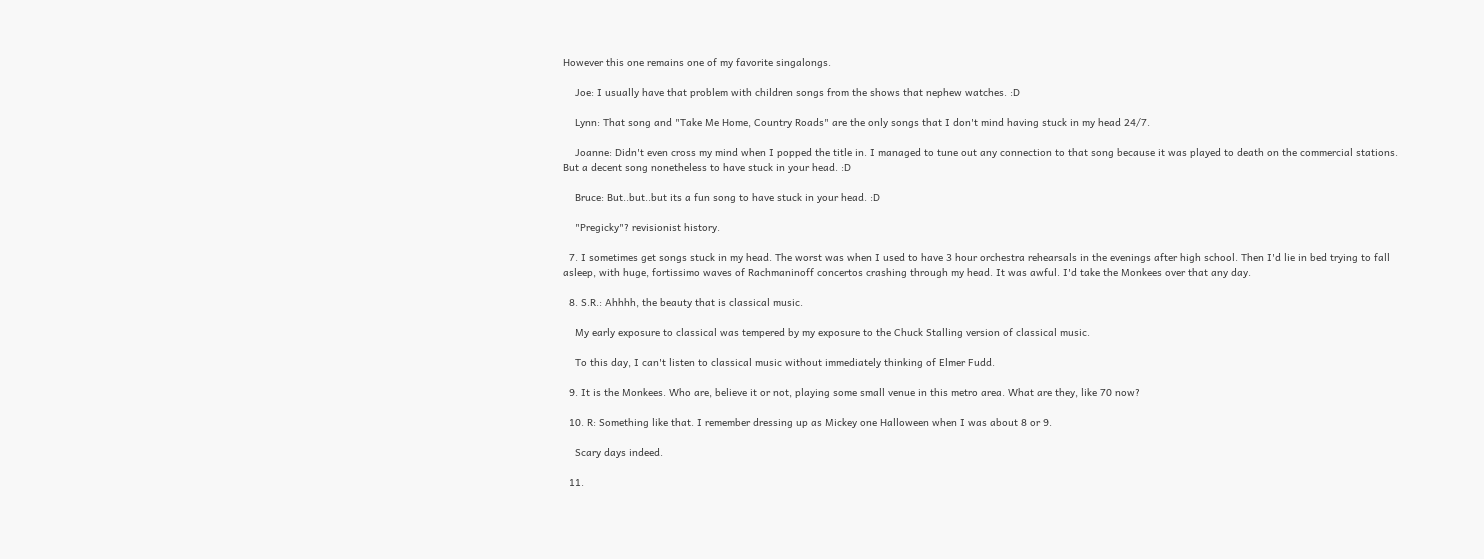However this one remains one of my favorite singalongs.

    Joe: I usually have that problem with children songs from the shows that nephew watches. :D

    Lynn: That song and "Take Me Home, Country Roads" are the only songs that I don't mind having stuck in my head 24/7.

    Joanne: Didn't even cross my mind when I popped the title in. I managed to tune out any connection to that song because it was played to death on the commercial stations. But a decent song nonetheless to have stuck in your head. :D

    Bruce: But..but..but its a fun song to have stuck in your head. :D

    "Pregicky"? revisionist history.

  7. I sometimes get songs stuck in my head. The worst was when I used to have 3 hour orchestra rehearsals in the evenings after high school. Then I'd lie in bed trying to fall asleep, with huge, fortissimo waves of Rachmaninoff concertos crashing through my head. It was awful. I'd take the Monkees over that any day.

  8. S.R.: Ahhhh, the beauty that is classical music.

    My early exposure to classical was tempered by my exposure to the Chuck Stalling version of classical music.

    To this day, I can't listen to classical music without immediately thinking of Elmer Fudd.

  9. It is the Monkees. Who are, believe it or not, playing some small venue in this metro area. What are they, like 70 now?

  10. R: Something like that. I remember dressing up as Mickey one Halloween when I was about 8 or 9.

    Scary days indeed.

  11.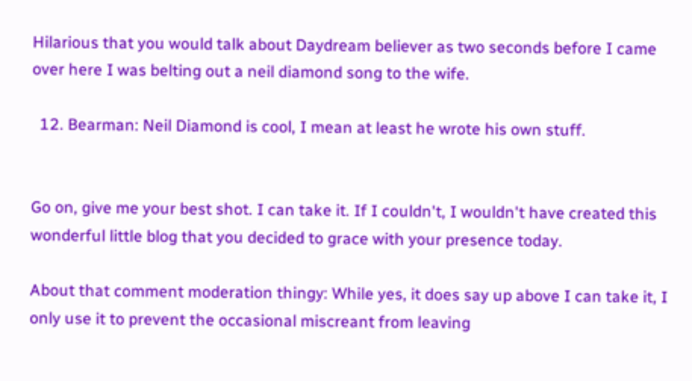Hilarious that you would talk about Daydream believer as two seconds before I came over here I was belting out a neil diamond song to the wife.

  12. Bearman: Neil Diamond is cool, I mean at least he wrote his own stuff.


Go on, give me your best shot. I can take it. If I couldn't, I wouldn't have created this wonderful little blog that you decided to grace with your presence today.

About that comment moderation thingy: While yes, it does say up above I can take it, I only use it to prevent the occasional miscreant from leaving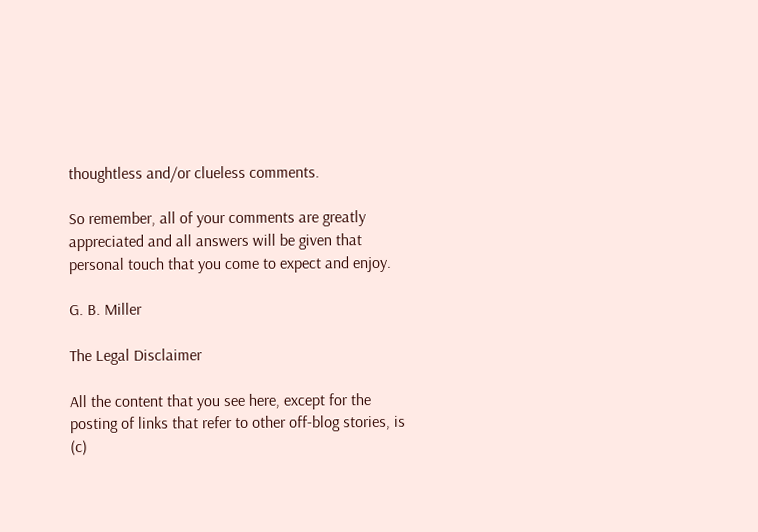thoughtless and/or clueless comments.

So remember, all of your comments are greatly appreciated and all answers will be given that personal touch that you come to expect and enjoy.

G. B. Miller

The Legal Disclaimer

All the content that you see here, except for the posting of links that refer to other off-blog stories, is (c)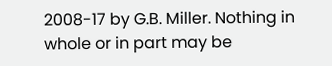2008-17 by G.B. Miller. Nothing in whole or in part may be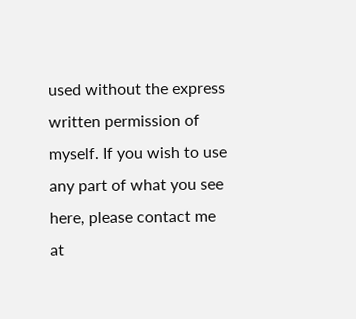used without the express written permission of myself. If you wish to use any part of what you see here, please contact me at